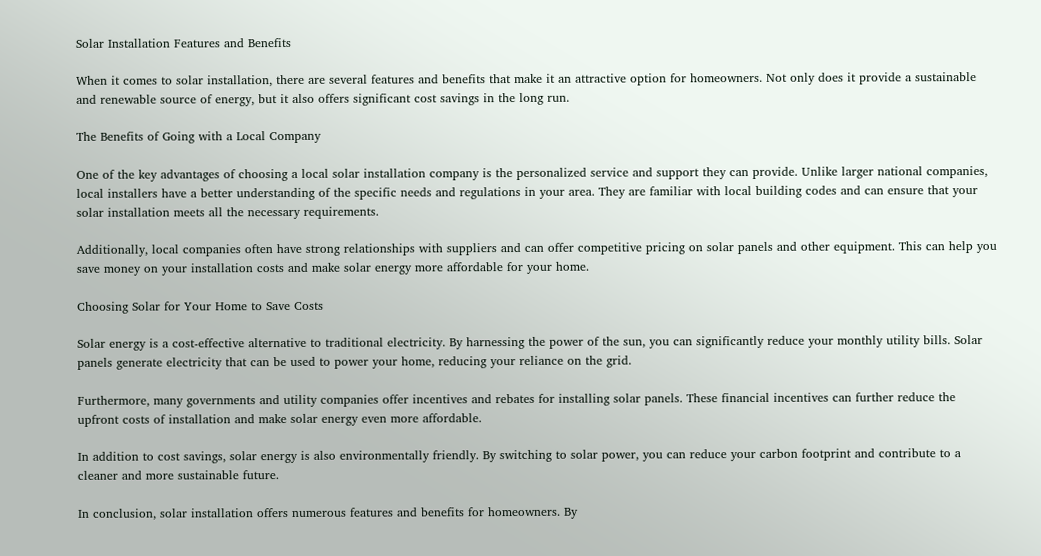Solar Installation Features and Benefits

When it comes to solar installation, there are several features and benefits that make it an attractive option for homeowners. Not only does it provide a sustainable and renewable source of energy, but it also offers significant cost savings in the long run.

The Benefits of Going with a Local Company

One of the key advantages of choosing a local solar installation company is the personalized service and support they can provide. Unlike larger national companies, local installers have a better understanding of the specific needs and regulations in your area. They are familiar with local building codes and can ensure that your solar installation meets all the necessary requirements.

Additionally, local companies often have strong relationships with suppliers and can offer competitive pricing on solar panels and other equipment. This can help you save money on your installation costs and make solar energy more affordable for your home.

Choosing Solar for Your Home to Save Costs

Solar energy is a cost-effective alternative to traditional electricity. By harnessing the power of the sun, you can significantly reduce your monthly utility bills. Solar panels generate electricity that can be used to power your home, reducing your reliance on the grid.

Furthermore, many governments and utility companies offer incentives and rebates for installing solar panels. These financial incentives can further reduce the upfront costs of installation and make solar energy even more affordable.

In addition to cost savings, solar energy is also environmentally friendly. By switching to solar power, you can reduce your carbon footprint and contribute to a cleaner and more sustainable future.

In conclusion, solar installation offers numerous features and benefits for homeowners. By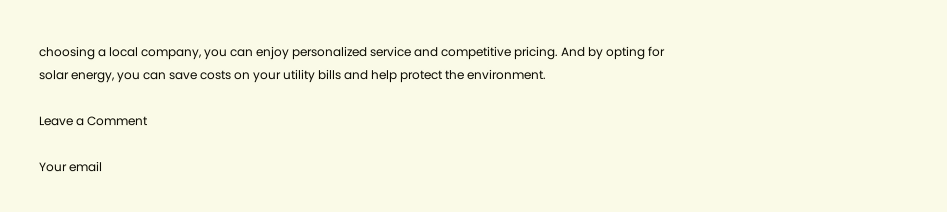choosing a local company, you can enjoy personalized service and competitive pricing. And by opting for solar energy, you can save costs on your utility bills and help protect the environment.

Leave a Comment

Your email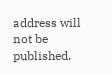address will not be published.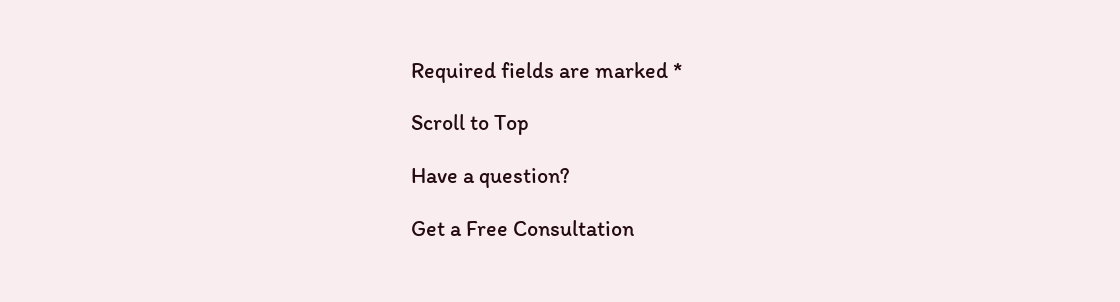Required fields are marked *

Scroll to Top

Have a question?

Get a Free Consultation